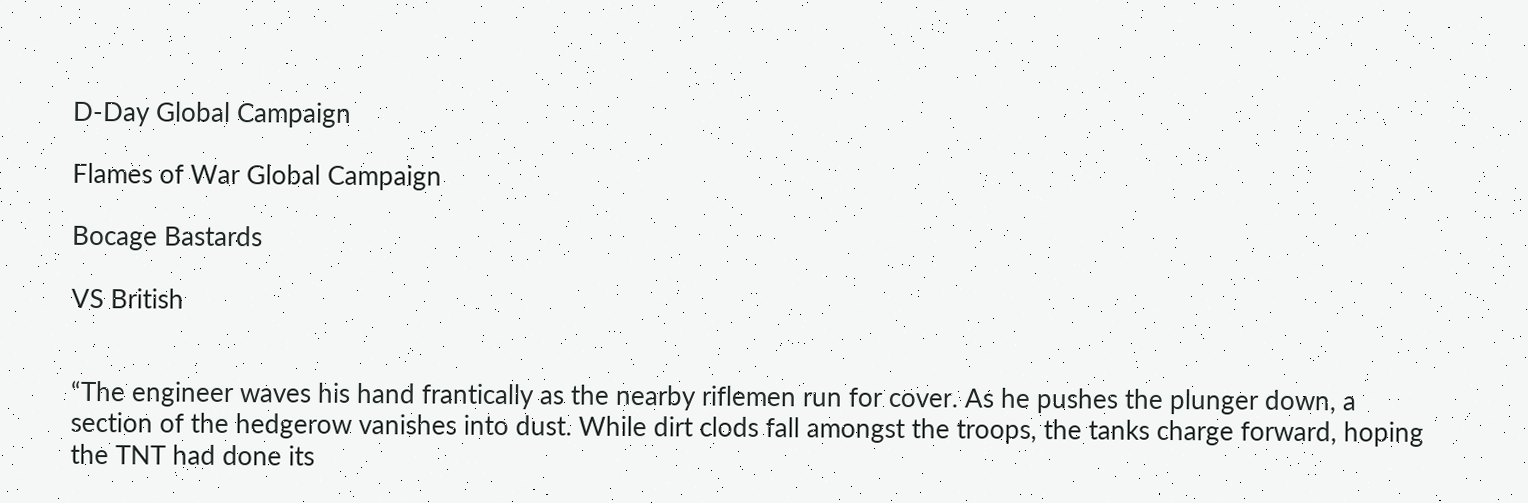D-Day Global Campaign

Flames of War Global Campaign

Bocage Bastards

VS British


“The engineer waves his hand frantically as the nearby riflemen run for cover. As he pushes the plunger down, a section of the hedgerow vanishes into dust. While dirt clods fall amongst the troops, the tanks charge forward, hoping the TNT had done its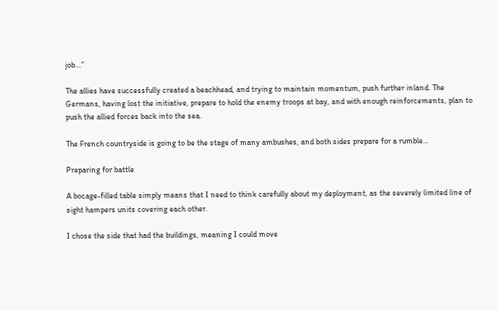job...”

The allies have successfully created a beachhead, and trying to maintain momentum, push further inland. The Germans, having lost the initiative, prepare to hold the enemy troops at bay, and with enough reinforcements, plan to push the allied forces back into the sea.

The French countryside is going to be the stage of many ambushes, and both sides prepare for a rumble…

Preparing for battle

A bocage-filled table simply means that I need to think carefully about my deployment, as the severely limited line of sight hampers units covering each other.

I chose the side that had the buildings, meaning I could move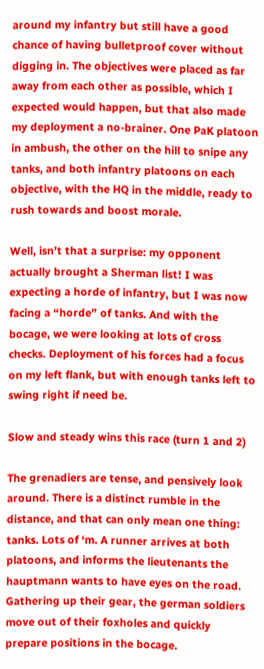around my infantry but still have a good chance of having bulletproof cover without digging in. The objectives were placed as far away from each other as possible, which I expected would happen, but that also made my deployment a no-brainer. One PaK platoon in ambush, the other on the hill to snipe any tanks, and both infantry platoons on each objective, with the HQ in the middle, ready to rush towards and boost morale.

Well, isn’t that a surprise: my opponent actually brought a Sherman list! I was expecting a horde of infantry, but I was now facing a “horde” of tanks. And with the bocage, we were looking at lots of cross checks. Deployment of his forces had a focus on my left flank, but with enough tanks left to swing right if need be.

Slow and steady wins this race (turn 1 and 2)

The grenadiers are tense, and pensively look around. There is a distinct rumble in the distance, and that can only mean one thing: tanks. Lots of ‘m. A runner arrives at both platoons, and informs the lieutenants the hauptmann wants to have eyes on the road. Gathering up their gear, the german soldiers move out of their foxholes and quickly prepare positions in the bocage.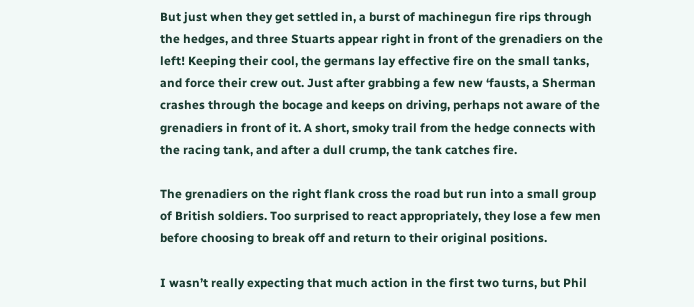But just when they get settled in, a burst of machinegun fire rips through the hedges, and three Stuarts appear right in front of the grenadiers on the left! Keeping their cool, the germans lay effective fire on the small tanks, and force their crew out. Just after grabbing a few new ‘fausts, a Sherman crashes through the bocage and keeps on driving, perhaps not aware of the grenadiers in front of it. A short, smoky trail from the hedge connects with the racing tank, and after a dull crump, the tank catches fire.

The grenadiers on the right flank cross the road but run into a small group of British soldiers. Too surprised to react appropriately, they lose a few men before choosing to break off and return to their original positions.

I wasn’t really expecting that much action in the first two turns, but Phil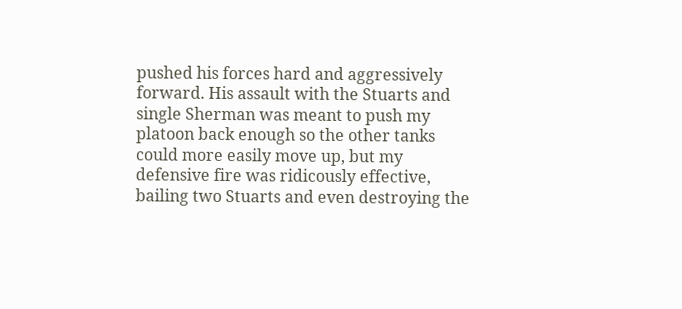pushed his forces hard and aggressively forward. His assault with the Stuarts and single Sherman was meant to push my platoon back enough so the other tanks could more easily move up, but my defensive fire was ridicously effective, bailing two Stuarts and even destroying the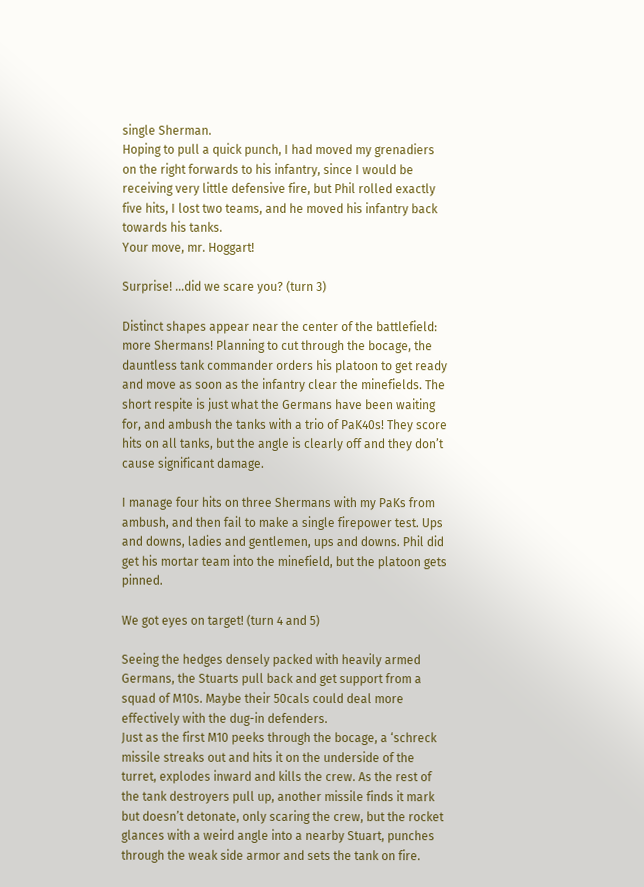single Sherman.
Hoping to pull a quick punch, I had moved my grenadiers on the right forwards to his infantry, since I would be receiving very little defensive fire, but Phil rolled exactly five hits, I lost two teams, and he moved his infantry back towards his tanks.
Your move, mr. Hoggart!

Surprise! ...did we scare you? (turn 3)

Distinct shapes appear near the center of the battlefield: more Shermans! Planning to cut through the bocage, the dauntless tank commander orders his platoon to get ready and move as soon as the infantry clear the minefields. The short respite is just what the Germans have been waiting for, and ambush the tanks with a trio of PaK40s! They score hits on all tanks, but the angle is clearly off and they don’t cause significant damage.

I manage four hits on three Shermans with my PaKs from ambush, and then fail to make a single firepower test. Ups and downs, ladies and gentlemen, ups and downs. Phil did get his mortar team into the minefield, but the platoon gets pinned.

We got eyes on target! (turn 4 and 5)

Seeing the hedges densely packed with heavily armed Germans, the Stuarts pull back and get support from a squad of M10s. Maybe their 50cals could deal more effectively with the dug-in defenders.
Just as the first M10 peeks through the bocage, a ‘schreck missile streaks out and hits it on the underside of the turret, explodes inward and kills the crew. As the rest of the tank destroyers pull up, another missile finds it mark but doesn’t detonate, only scaring the crew, but the rocket glances with a weird angle into a nearby Stuart, punches through the weak side armor and sets the tank on fire.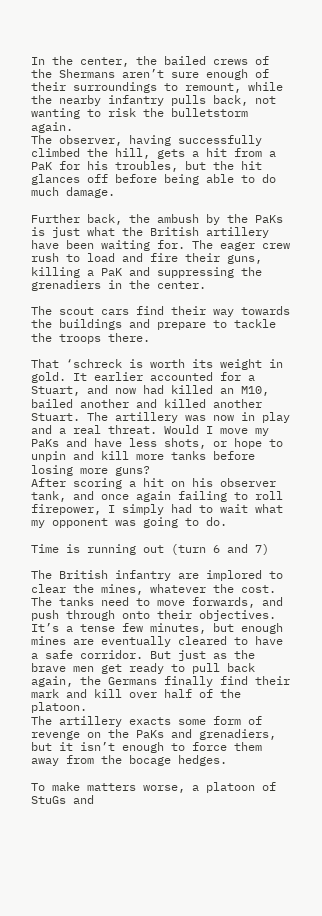In the center, the bailed crews of the Shermans aren’t sure enough of their surroundings to remount, while the nearby infantry pulls back, not wanting to risk the bulletstorm again.
The observer, having successfully climbed the hill, gets a hit from a PaK for his troubles, but the hit glances off before being able to do much damage.

Further back, the ambush by the PaKs is just what the British artillery have been waiting for. The eager crew rush to load and fire their guns, killing a PaK and suppressing the grenadiers in the center.

The scout cars find their way towards the buildings and prepare to tackle the troops there.

That ‘schreck is worth its weight in gold. It earlier accounted for a Stuart, and now had killed an M10, bailed another and killed another Stuart. The artillery was now in play and a real threat. Would I move my PaKs and have less shots, or hope to unpin and kill more tanks before losing more guns?
After scoring a hit on his observer tank, and once again failing to roll firepower, I simply had to wait what my opponent was going to do.

Time is running out (turn 6 and 7)

The British infantry are implored to clear the mines, whatever the cost. The tanks need to move forwards, and push through onto their objectives. It’s a tense few minutes, but enough mines are eventually cleared to have a safe corridor. But just as the brave men get ready to pull back again, the Germans finally find their mark and kill over half of the platoon.
The artillery exacts some form of revenge on the PaKs and grenadiers, but it isn’t enough to force them away from the bocage hedges.

To make matters worse, a platoon of StuGs and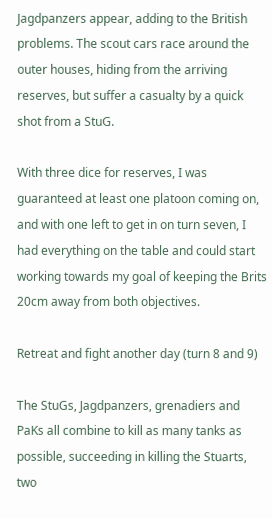Jagdpanzers appear, adding to the British problems. The scout cars race around the outer houses, hiding from the arriving reserves, but suffer a casualty by a quick shot from a StuG.

With three dice for reserves, I was guaranteed at least one platoon coming on, and with one left to get in on turn seven, I had everything on the table and could start working towards my goal of keeping the Brits 20cm away from both objectives.

Retreat and fight another day (turn 8 and 9)

The StuGs, Jagdpanzers, grenadiers and PaKs all combine to kill as many tanks as possible, succeeding in killing the Stuarts, two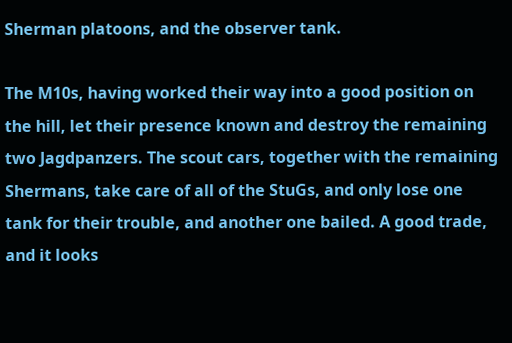Sherman platoons, and the observer tank.

The M10s, having worked their way into a good position on the hill, let their presence known and destroy the remaining two Jagdpanzers. The scout cars, together with the remaining Shermans, take care of all of the StuGs, and only lose one tank for their trouble, and another one bailed. A good trade, and it looks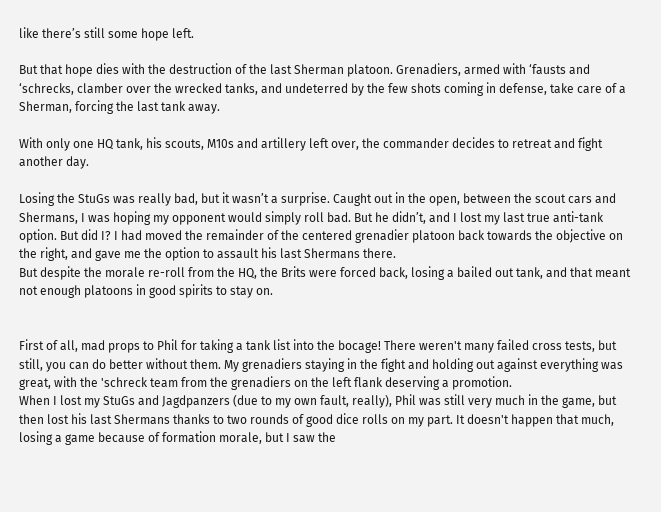like there’s still some hope left.

But that hope dies with the destruction of the last Sherman platoon. Grenadiers, armed with ‘fausts and ‘schrecks, clamber over the wrecked tanks, and undeterred by the few shots coming in defense, take care of a Sherman, forcing the last tank away.

With only one HQ tank, his scouts, M10s and artillery left over, the commander decides to retreat and fight another day.

Losing the StuGs was really bad, but it wasn’t a surprise. Caught out in the open, between the scout cars and Shermans, I was hoping my opponent would simply roll bad. But he didn’t, and I lost my last true anti-tank option. But did I? I had moved the remainder of the centered grenadier platoon back towards the objective on the right, and gave me the option to assault his last Shermans there.
But despite the morale re-roll from the HQ, the Brits were forced back, losing a bailed out tank, and that meant not enough platoons in good spirits to stay on.


First of all, mad props to Phil for taking a tank list into the bocage! There weren't many failed cross tests, but still, you can do better without them. My grenadiers staying in the fight and holding out against everything was great, with the 'schreck team from the grenadiers on the left flank deserving a promotion.
When I lost my StuGs and Jagdpanzers (due to my own fault, really), Phil was still very much in the game, but then lost his last Shermans thanks to two rounds of good dice rolls on my part. It doesn't happen that much, losing a game because of formation morale, but I saw the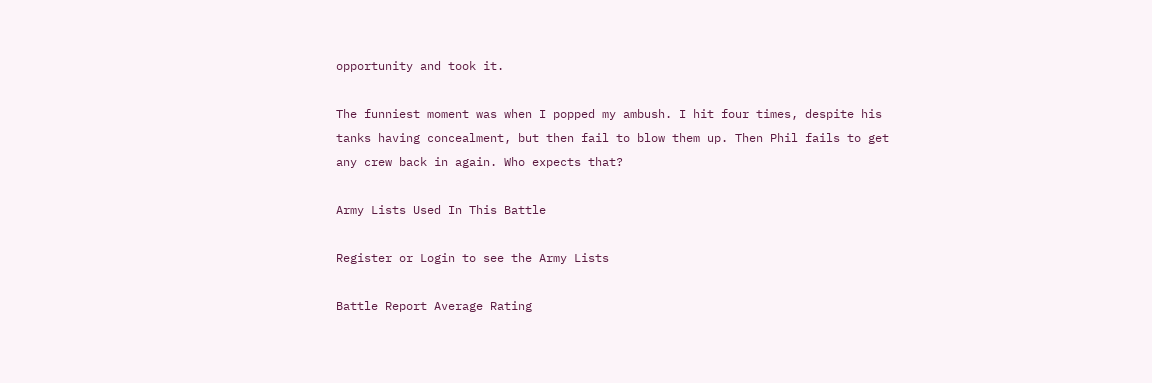opportunity and took it.

The funniest moment was when I popped my ambush. I hit four times, despite his tanks having concealment, but then fail to blow them up. Then Phil fails to get any crew back in again. Who expects that?

Army Lists Used In This Battle

Register or Login to see the Army Lists

Battle Report Average Rating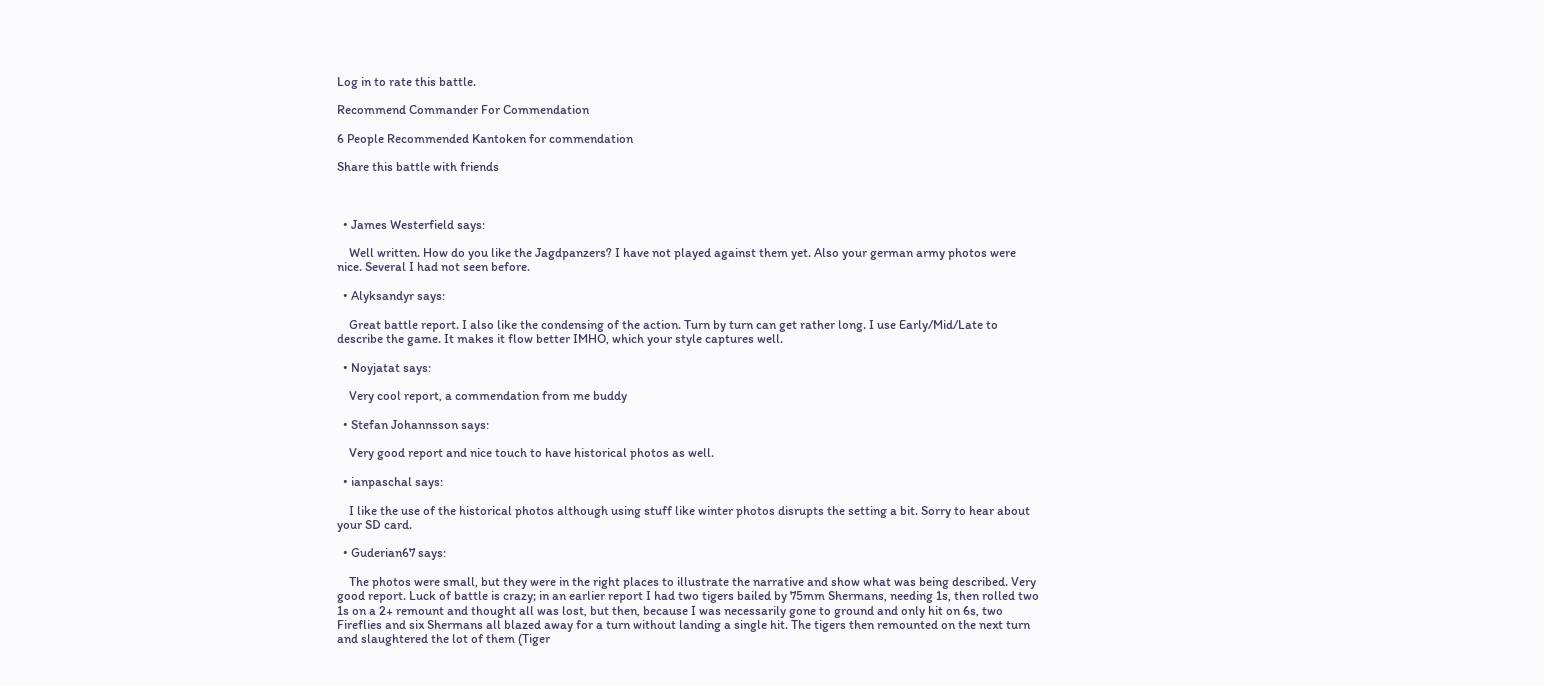Log in to rate this battle.

Recommend Commander For Commendation

6 People Recommended Kantoken for commendation

Share this battle with friends



  • James Westerfield says:

    Well written. How do you like the Jagdpanzers? I have not played against them yet. Also your german army photos were nice. Several I had not seen before.

  • Alyksandyr says:

    Great battle report. I also like the condensing of the action. Turn by turn can get rather long. I use Early/Mid/Late to describe the game. It makes it flow better IMHO, which your style captures well.

  • Noyjatat says:

    Very cool report, a commendation from me buddy

  • Stefan Johannsson says:

    Very good report and nice touch to have historical photos as well.

  • ianpaschal says:

    I like the use of the historical photos although using stuff like winter photos disrupts the setting a bit. Sorry to hear about your SD card.

  • Guderian67 says:

    The photos were small, but they were in the right places to illustrate the narrative and show what was being described. Very good report. Luck of battle is crazy; in an earlier report I had two tigers bailed by 75mm Shermans, needing 1s, then rolled two 1s on a 2+ remount and thought all was lost, but then, because I was necessarily gone to ground and only hit on 6s, two Fireflies and six Shermans all blazed away for a turn without landing a single hit. The tigers then remounted on the next turn and slaughtered the lot of them (Tiger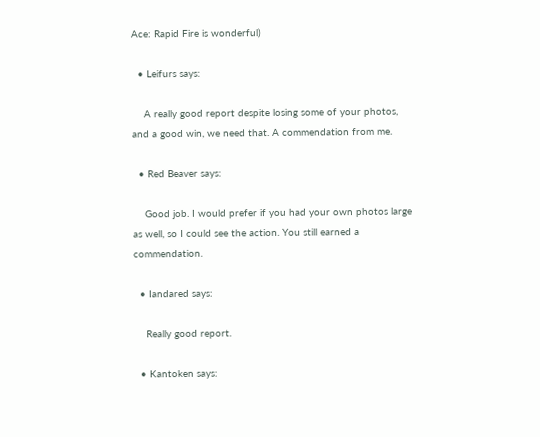Ace: Rapid Fire is wonderful)

  • Leifurs says:

    A really good report despite losing some of your photos, and a good win, we need that. A commendation from me.

  • Red Beaver says:

    Good job. I would prefer if you had your own photos large as well, so I could see the action. You still earned a commendation.

  • Iandared says:

    Really good report.

  • Kantoken says: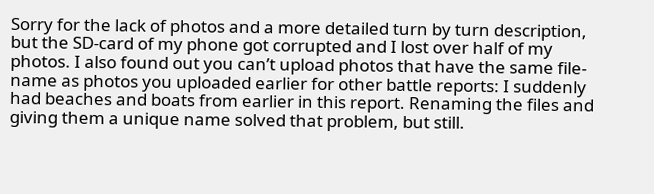Sorry for the lack of photos and a more detailed turn by turn description, but the SD-card of my phone got corrupted and I lost over half of my photos. I also found out you can’t upload photos that have the same file-name as photos you uploaded earlier for other battle reports: I suddenly had beaches and boats from earlier in this report. Renaming the files and giving them a unique name solved that problem, but still.